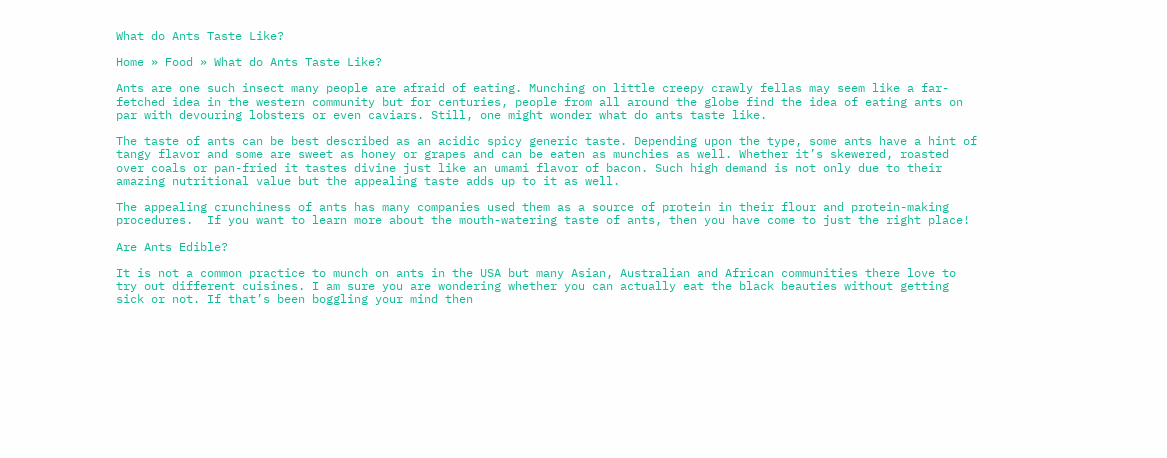What do Ants Taste Like?

Home » Food » What do Ants Taste Like?

Ants are one such insect many people are afraid of eating. Munching on little creepy crawly fellas may seem like a far-fetched idea in the western community but for centuries, people from all around the globe find the idea of eating ants on par with devouring lobsters or even caviars. Still, one might wonder what do ants taste like.

The taste of ants can be best described as an acidic spicy generic taste. Depending upon the type, some ants have a hint of tangy flavor and some are sweet as honey or grapes and can be eaten as munchies as well. Whether it’s skewered, roasted over coals or pan-fried it tastes divine just like an umami flavor of bacon. Such high demand is not only due to their amazing nutritional value but the appealing taste adds up to it as well.

The appealing crunchiness of ants has many companies used them as a source of protein in their flour and protein-making procedures.  If you want to learn more about the mouth-watering taste of ants, then you have come to just the right place!

Are Ants Edible?

It is not a common practice to munch on ants in the USA but many Asian, Australian and African communities there love to try out different cuisines. I am sure you are wondering whether you can actually eat the black beauties without getting sick or not. If that’s been boggling your mind then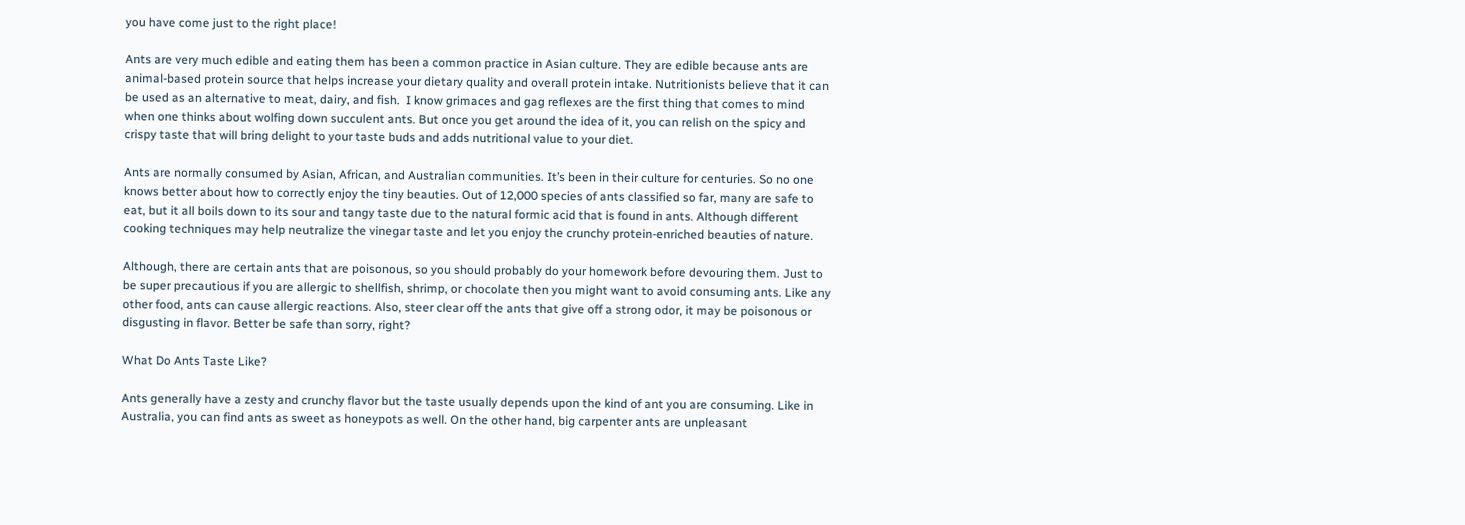you have come just to the right place!

Ants are very much edible and eating them has been a common practice in Asian culture. They are edible because ants are animal-based protein source that helps increase your dietary quality and overall protein intake. Nutritionists believe that it can be used as an alternative to meat, dairy, and fish.  I know grimaces and gag reflexes are the first thing that comes to mind when one thinks about wolfing down succulent ants. But once you get around the idea of it, you can relish on the spicy and crispy taste that will bring delight to your taste buds and adds nutritional value to your diet.

Ants are normally consumed by Asian, African, and Australian communities. It’s been in their culture for centuries. So no one knows better about how to correctly enjoy the tiny beauties. Out of 12,000 species of ants classified so far, many are safe to eat, but it all boils down to its sour and tangy taste due to the natural formic acid that is found in ants. Although different cooking techniques may help neutralize the vinegar taste and let you enjoy the crunchy protein-enriched beauties of nature.

Although, there are certain ants that are poisonous, so you should probably do your homework before devouring them. Just to be super precautious if you are allergic to shellfish, shrimp, or chocolate then you might want to avoid consuming ants. Like any other food, ants can cause allergic reactions. Also, steer clear off the ants that give off a strong odor, it may be poisonous or disgusting in flavor. Better be safe than sorry, right?

What Do Ants Taste Like?

Ants generally have a zesty and crunchy flavor but the taste usually depends upon the kind of ant you are consuming. Like in Australia, you can find ants as sweet as honeypots as well. On the other hand, big carpenter ants are unpleasant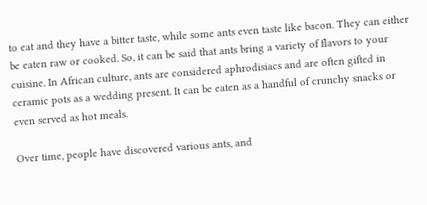to eat and they have a bitter taste, while some ants even taste like bacon. They can either be eaten raw or cooked. So, it can be said that ants bring a variety of flavors to your cuisine. In African culture, ants are considered aphrodisiacs and are often gifted in ceramic pots as a wedding present. It can be eaten as a handful of crunchy snacks or even served as hot meals.

Over time, people have discovered various ants, and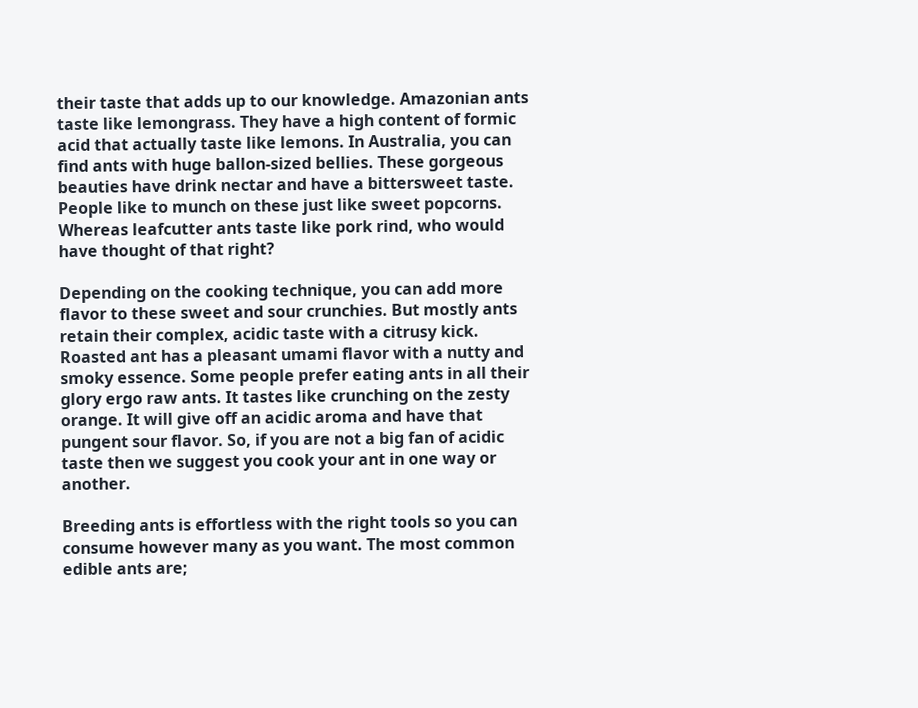their taste that adds up to our knowledge. Amazonian ants taste like lemongrass. They have a high content of formic acid that actually taste like lemons. In Australia, you can find ants with huge ballon-sized bellies. These gorgeous beauties have drink nectar and have a bittersweet taste. People like to munch on these just like sweet popcorns. Whereas leafcutter ants taste like pork rind, who would have thought of that right?

Depending on the cooking technique, you can add more flavor to these sweet and sour crunchies. But mostly ants retain their complex, acidic taste with a citrusy kick. Roasted ant has a pleasant umami flavor with a nutty and smoky essence. Some people prefer eating ants in all their glory ergo raw ants. It tastes like crunching on the zesty orange. It will give off an acidic aroma and have that pungent sour flavor. So, if you are not a big fan of acidic taste then we suggest you cook your ant in one way or another.

Breeding ants is effortless with the right tools so you can consume however many as you want. The most common edible ants are;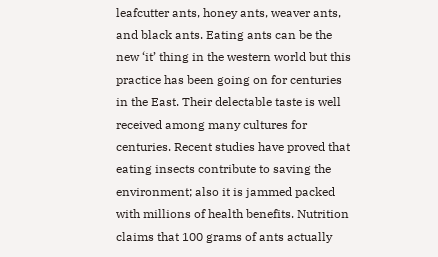leafcutter ants, honey ants, weaver ants, and black ants. Eating ants can be the new ‘it’ thing in the western world but this practice has been going on for centuries in the East. Their delectable taste is well received among many cultures for centuries. Recent studies have proved that eating insects contribute to saving the environment; also it is jammed packed with millions of health benefits. Nutrition claims that 100 grams of ants actually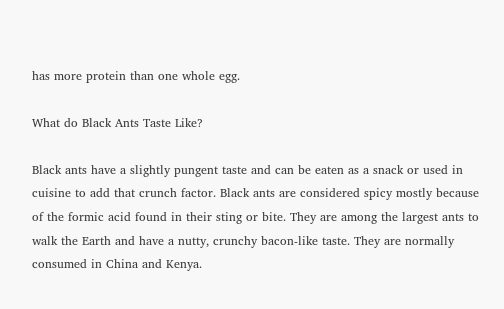has more protein than one whole egg.

What do Black Ants Taste Like?

Black ants have a slightly pungent taste and can be eaten as a snack or used in cuisine to add that crunch factor. Black ants are considered spicy mostly because of the formic acid found in their sting or bite. They are among the largest ants to walk the Earth and have a nutty, crunchy bacon-like taste. They are normally consumed in China and Kenya.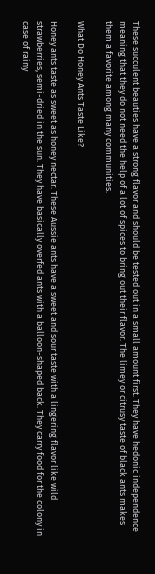These succulent beauties have a strong flavor and should be tested out in a small amount first. They have hedonic independence meaning that they do not need the help of a lot of spices to bring out their flavor. The limey or citrusy taste of black ants makes them a favorite among many communities.

What Do Honey Ants Taste Like?

Honey ants taste as sweet as honey nectar. These Aussie ants have a sweet and sour taste with a lingering flavor like wild strawberries, semi-dried in the sun. They have basically overfed ants with a balloon-shaped back. They carry food for the colony in case of rainy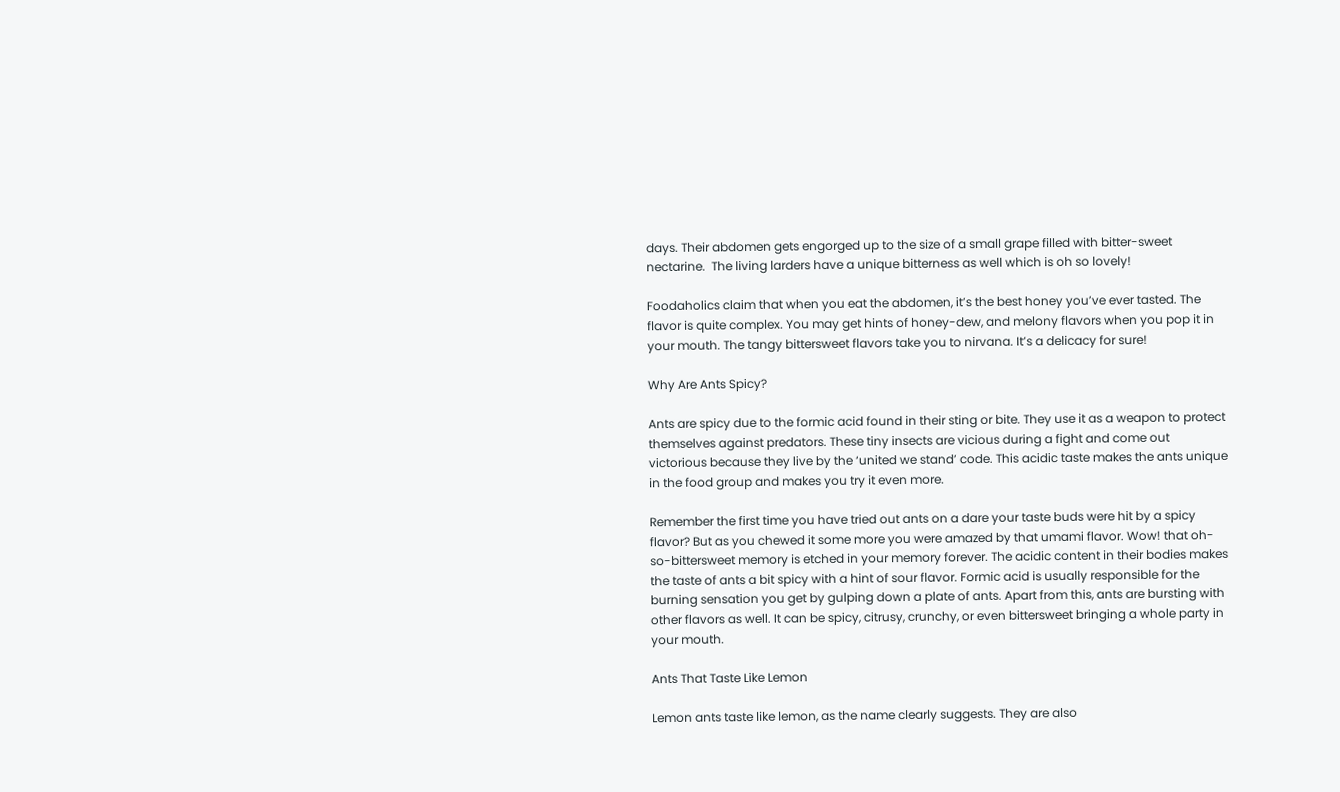days. Their abdomen gets engorged up to the size of a small grape filled with bitter-sweet nectarine.  The living larders have a unique bitterness as well which is oh so lovely!

Foodaholics claim that when you eat the abdomen, it’s the best honey you’ve ever tasted. The flavor is quite complex. You may get hints of honey-dew, and melony flavors when you pop it in your mouth. The tangy bittersweet flavors take you to nirvana. It’s a delicacy for sure!

Why Are Ants Spicy?

Ants are spicy due to the formic acid found in their sting or bite. They use it as a weapon to protect themselves against predators. These tiny insects are vicious during a fight and come out victorious because they live by the ‘united we stand’ code. This acidic taste makes the ants unique in the food group and makes you try it even more.

Remember the first time you have tried out ants on a dare your taste buds were hit by a spicy flavor? But as you chewed it some more you were amazed by that umami flavor. Wow! that oh-so-bittersweet memory is etched in your memory forever. The acidic content in their bodies makes the taste of ants a bit spicy with a hint of sour flavor. Formic acid is usually responsible for the burning sensation you get by gulping down a plate of ants. Apart from this, ants are bursting with other flavors as well. It can be spicy, citrusy, crunchy, or even bittersweet bringing a whole party in your mouth.

Ants That Taste Like Lemon

Lemon ants taste like lemon, as the name clearly suggests. They are also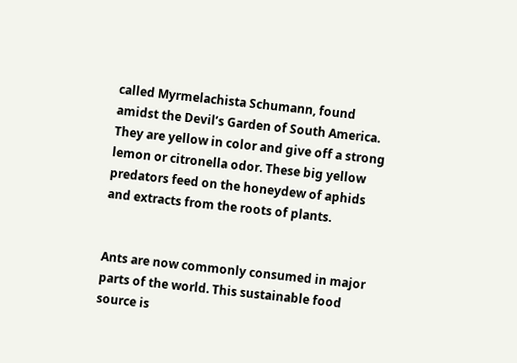called Myrmelachista Schumann, found amidst the Devil’s Garden of South America. They are yellow in color and give off a strong lemon or citronella odor. These big yellow predators feed on the honeydew of aphids and extracts from the roots of plants.


Ants are now commonly consumed in major parts of the world. This sustainable food source is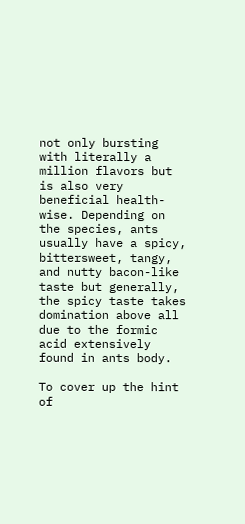not only bursting with literally a million flavors but is also very beneficial health-wise. Depending on the species, ants usually have a spicy, bittersweet, tangy, and nutty bacon-like taste but generally, the spicy taste takes domination above all due to the formic acid extensively found in ants body.

To cover up the hint of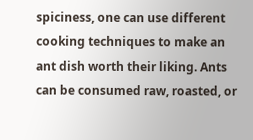spiciness, one can use different cooking techniques to make an ant dish worth their liking. Ants can be consumed raw, roasted, or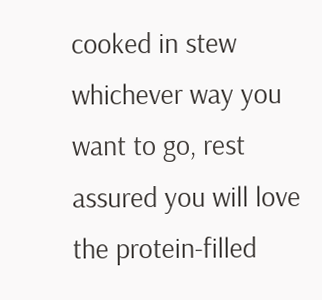cooked in stew whichever way you want to go, rest assured you will love the protein-filled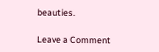beauties.

Leave a Comment